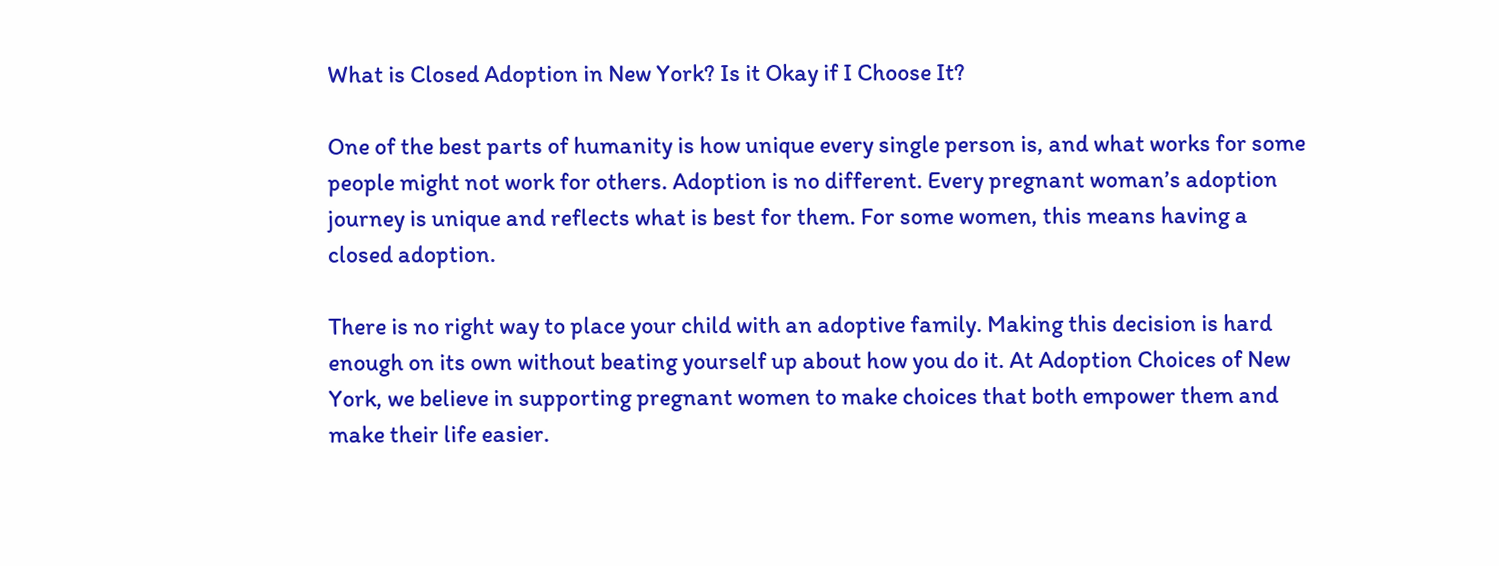What is Closed Adoption in New York? Is it Okay if I Choose It?

One of the best parts of humanity is how unique every single person is, and what works for some people might not work for others. Adoption is no different. Every pregnant woman’s adoption journey is unique and reflects what is best for them. For some women, this means having a closed adoption.

There is no right way to place your child with an adoptive family. Making this decision is hard enough on its own without beating yourself up about how you do it. At Adoption Choices of New York, we believe in supporting pregnant women to make choices that both empower them and make their life easier.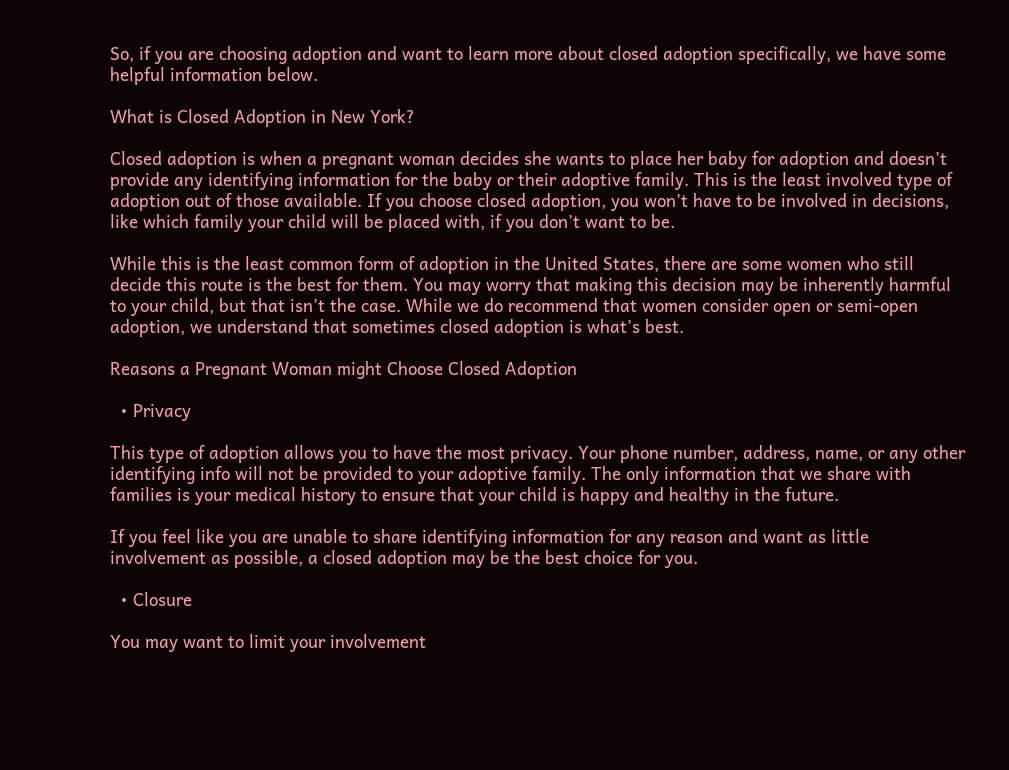So, if you are choosing adoption and want to learn more about closed adoption specifically, we have some helpful information below.

What is Closed Adoption in New York?

Closed adoption is when a pregnant woman decides she wants to place her baby for adoption and doesn’t provide any identifying information for the baby or their adoptive family. This is the least involved type of adoption out of those available. If you choose closed adoption, you won’t have to be involved in decisions, like which family your child will be placed with, if you don’t want to be.

While this is the least common form of adoption in the United States, there are some women who still decide this route is the best for them. You may worry that making this decision may be inherently harmful to your child, but that isn’t the case. While we do recommend that women consider open or semi-open adoption, we understand that sometimes closed adoption is what’s best.

Reasons a Pregnant Woman might Choose Closed Adoption

  • Privacy

This type of adoption allows you to have the most privacy. Your phone number, address, name, or any other identifying info will not be provided to your adoptive family. The only information that we share with families is your medical history to ensure that your child is happy and healthy in the future.

If you feel like you are unable to share identifying information for any reason and want as little involvement as possible, a closed adoption may be the best choice for you.

  • Closure

You may want to limit your involvement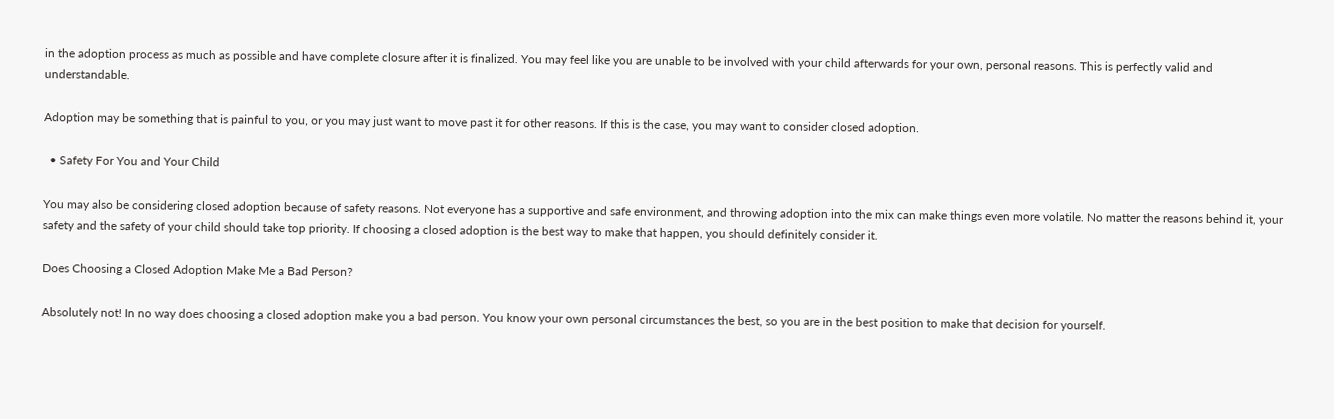in the adoption process as much as possible and have complete closure after it is finalized. You may feel like you are unable to be involved with your child afterwards for your own, personal reasons. This is perfectly valid and understandable.

Adoption may be something that is painful to you, or you may just want to move past it for other reasons. If this is the case, you may want to consider closed adoption.

  • Safety For You and Your Child

You may also be considering closed adoption because of safety reasons. Not everyone has a supportive and safe environment, and throwing adoption into the mix can make things even more volatile. No matter the reasons behind it, your safety and the safety of your child should take top priority. If choosing a closed adoption is the best way to make that happen, you should definitely consider it.

Does Choosing a Closed Adoption Make Me a Bad Person?

Absolutely not! In no way does choosing a closed adoption make you a bad person. You know your own personal circumstances the best, so you are in the best position to make that decision for yourself.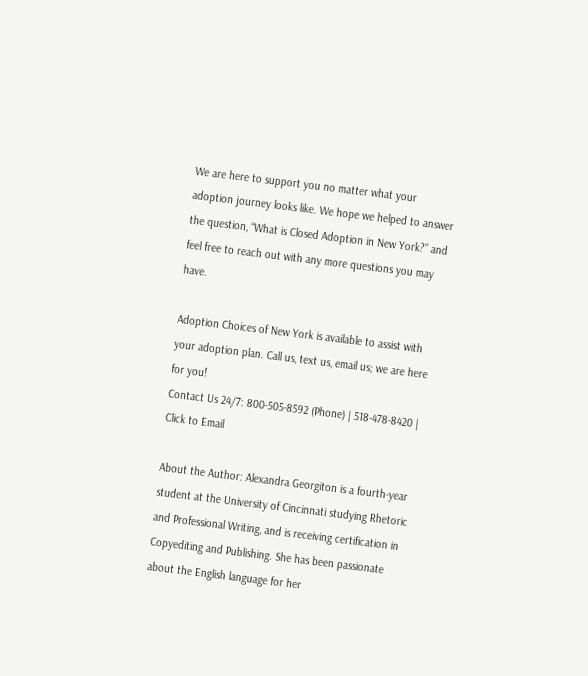We are here to support you no matter what your adoption journey looks like. We hope we helped to answer the question, “What is Closed Adoption in New York?” and feel free to reach out with any more questions you may have.

Adoption Choices of New York is available to assist with your adoption plan. Call us, text us, email us; we are here for you!
Contact Us 24/7: 800-505-8592 (Phone) | 518-478-8420 | Click to Email

About the Author: Alexandra Georgiton is a fourth-year student at the University of Cincinnati studying Rhetoric and Professional Writing, and is receiving certification in Copyediting and Publishing. She has been passionate about the English language for her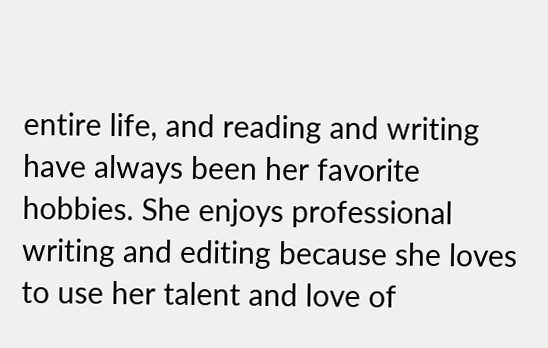entire life, and reading and writing have always been her favorite hobbies. She enjoys professional writing and editing because she loves to use her talent and love of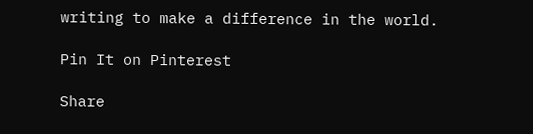writing to make a difference in the world.

Pin It on Pinterest

Share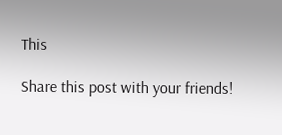This

Share this post with your friends!